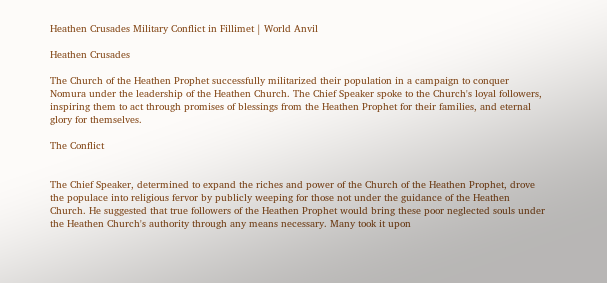Heathen Crusades Military Conflict in Fillimet | World Anvil

Heathen Crusades

The Church of the Heathen Prophet successfully militarized their population in a campaign to conquer Nomura under the leadership of the Heathen Church. The Chief Speaker spoke to the Church's loyal followers, inspiring them to act through promises of blessings from the Heathen Prophet for their families, and eternal glory for themselves.

The Conflict


The Chief Speaker, determined to expand the riches and power of the Church of the Heathen Prophet, drove the populace into religious fervor by publicly weeping for those not under the guidance of the Heathen Church. He suggested that true followers of the Heathen Prophet would bring these poor neglected souls under the Heathen Church's authority through any means necessary. Many took it upon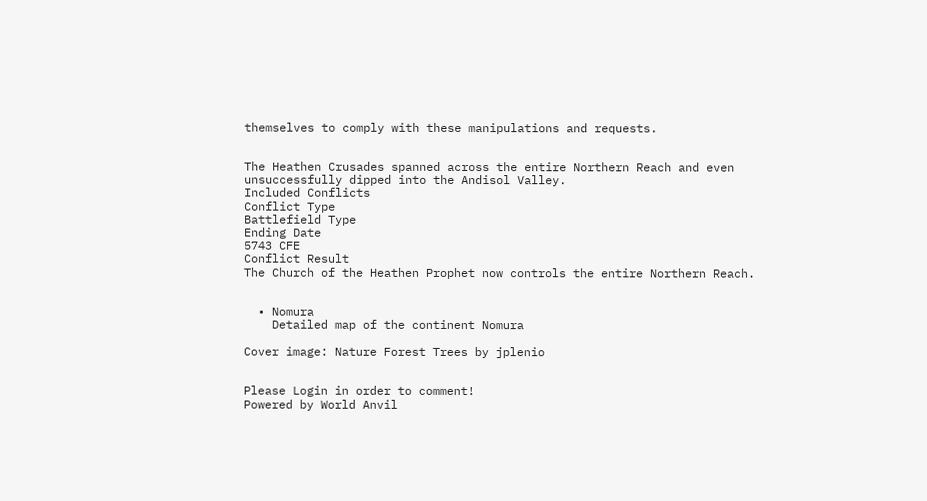themselves to comply with these manipulations and requests.


The Heathen Crusades spanned across the entire Northern Reach and even unsuccessfully dipped into the Andisol Valley.
Included Conflicts
Conflict Type
Battlefield Type
Ending Date
5743 CFE
Conflict Result
The Church of the Heathen Prophet now controls the entire Northern Reach.


  • Nomura
    Detailed map of the continent Nomura

Cover image: Nature Forest Trees by jplenio


Please Login in order to comment!
Powered by World Anvil